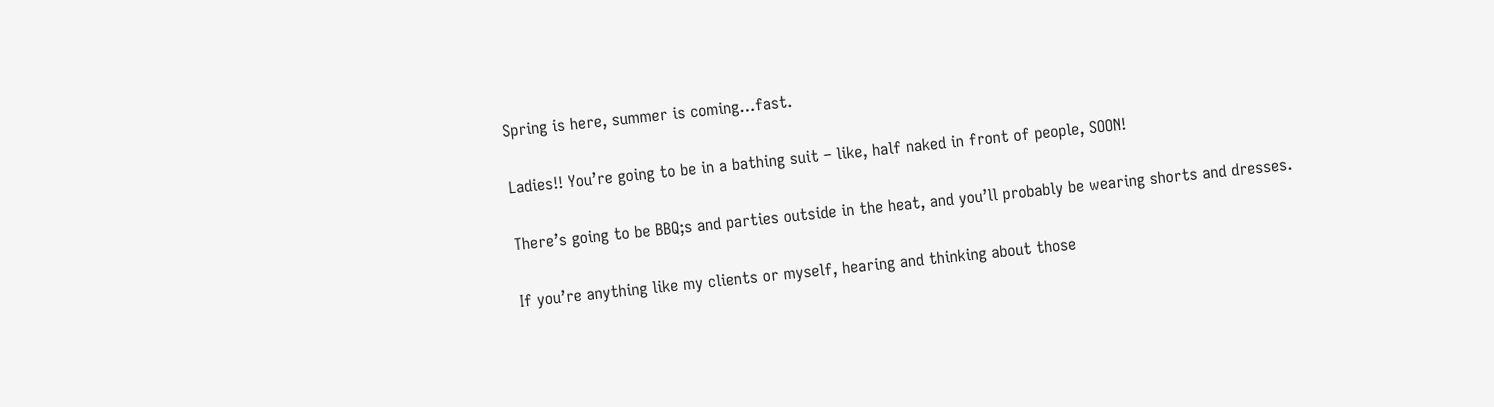Spring is here, summer is coming…fast.

Ladies!! You’re going to be in a bathing suit – like, half naked in front of people, SOON!

There’s going to be BBQ;s and parties outside in the heat, and you’ll probably be wearing shorts and dresses.

If you’re anything like my clients or myself, hearing and thinking about those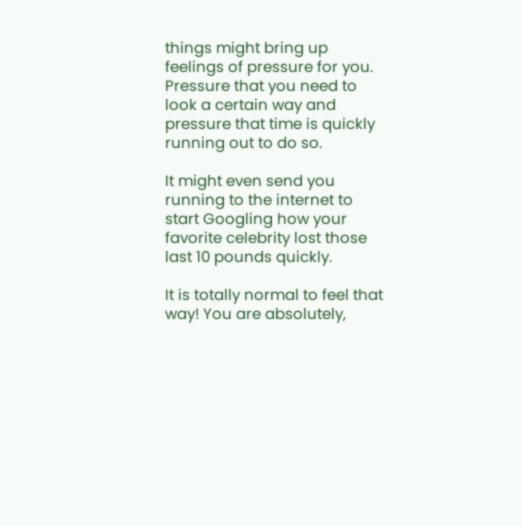things might bring up feelings of pressure for you. Pressure that you need to look a certain way and pressure that time is quickly running out to do so.

It might even send you running to the internet to start Googling how your favorite celebrity lost those last 10 pounds quickly.

It is totally normal to feel that way! You are absolutely,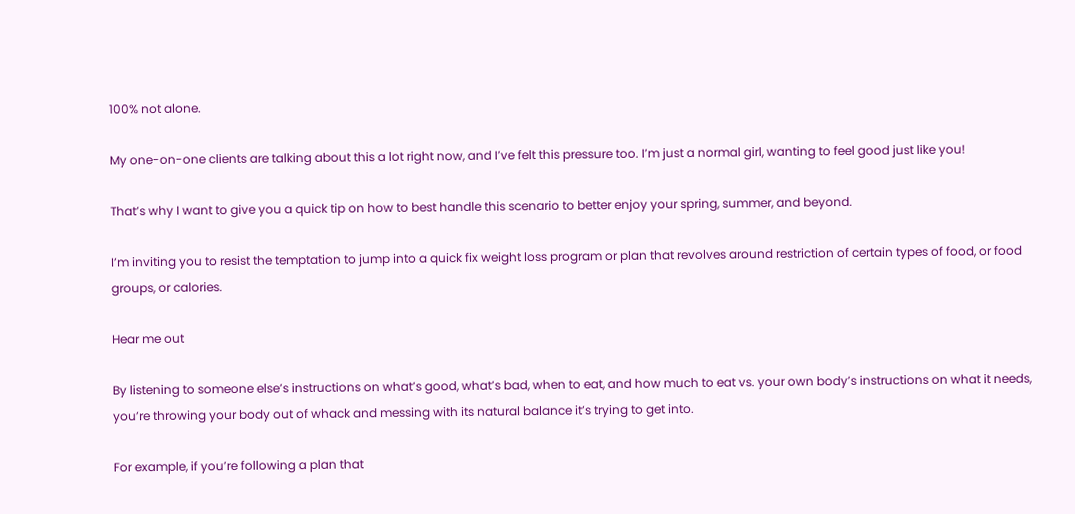100% not alone.

My one-on-one clients are talking about this a lot right now, and I’ve felt this pressure too. I’m just a normal girl, wanting to feel good just like you!

That’s why I want to give you a quick tip on how to best handle this scenario to better enjoy your spring, summer, and beyond.

I’m inviting you to resist the temptation to jump into a quick fix weight loss program or plan that revolves around restriction of certain types of food, or food groups, or calories.

Hear me out

By listening to someone else’s instructions on what’s good, what’s bad, when to eat, and how much to eat vs. your own body’s instructions on what it needs, you’re throwing your body out of whack and messing with its natural balance it’s trying to get into.

For example, if you’re following a plan that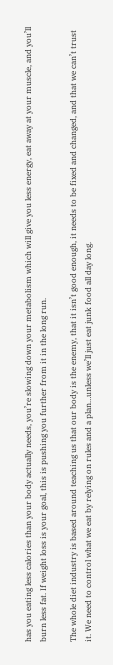has you eating less calories than your body actually needs, you’re slowing down your metabolism which will give you less energy, eat away at your muscle, and you’ll burn less fat. If weight loss is your goal, this is pushing you further from it in the long run.

The whole diet industry is based around teaching us that our body is the enemy, that it isn’t good enough, it needs to be fixed and changed, and that we can’t trust it. We need to control what we eat by relying on rules and a plan…unless we’ll just eat junk food all day long.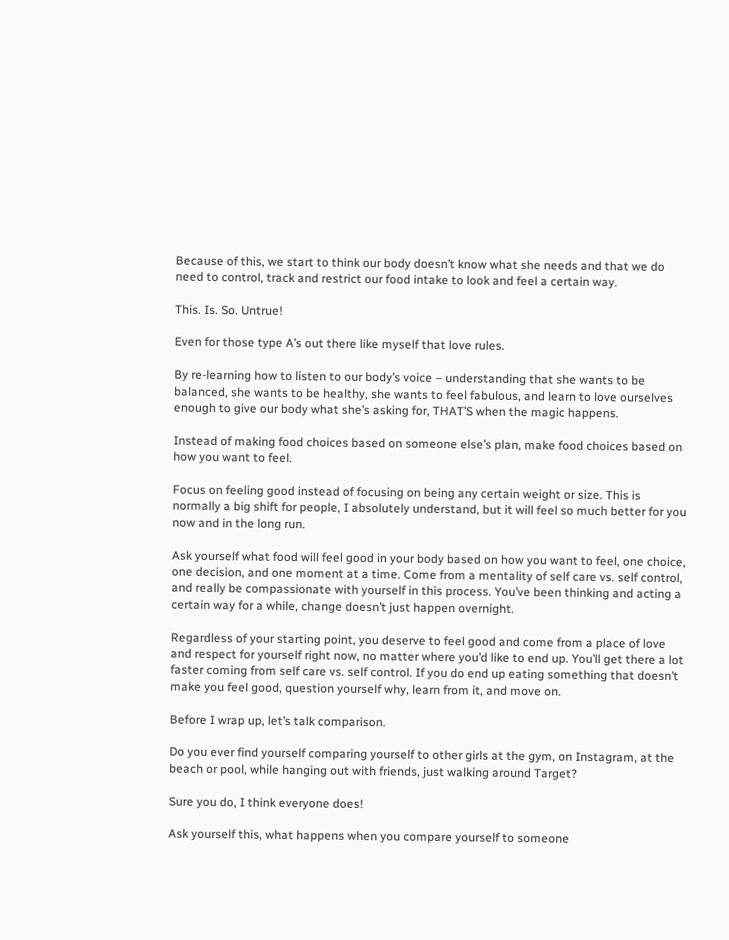Because of this, we start to think our body doesn’t know what she needs and that we do need to control, track and restrict our food intake to look and feel a certain way.

This. Is. So. Untrue!

Even for those type A’s out there like myself that love rules.

By re-learning how to listen to our body’s voice – understanding that she wants to be balanced, she wants to be healthy, she wants to feel fabulous, and learn to love ourselves enough to give our body what she’s asking for, THAT’S when the magic happens.

Instead of making food choices based on someone else’s plan, make food choices based on how you want to feel.

Focus on feeling good instead of focusing on being any certain weight or size. This is normally a big shift for people, I absolutely understand, but it will feel so much better for you now and in the long run.

Ask yourself what food will feel good in your body based on how you want to feel, one choice, one decision, and one moment at a time. Come from a mentality of self care vs. self control, and really be compassionate with yourself in this process. You’ve been thinking and acting a certain way for a while, change doesn’t just happen overnight.

Regardless of your starting point, you deserve to feel good and come from a place of love and respect for yourself right now, no matter where you’d like to end up. You’ll get there a lot faster coming from self care vs. self control. If you do end up eating something that doesn’t make you feel good, question yourself why, learn from it, and move on.

Before I wrap up, let’s talk comparison.

Do you ever find yourself comparing yourself to other girls at the gym, on Instagram, at the beach or pool, while hanging out with friends, just walking around Target?

Sure you do, I think everyone does!

Ask yourself this, what happens when you compare yourself to someone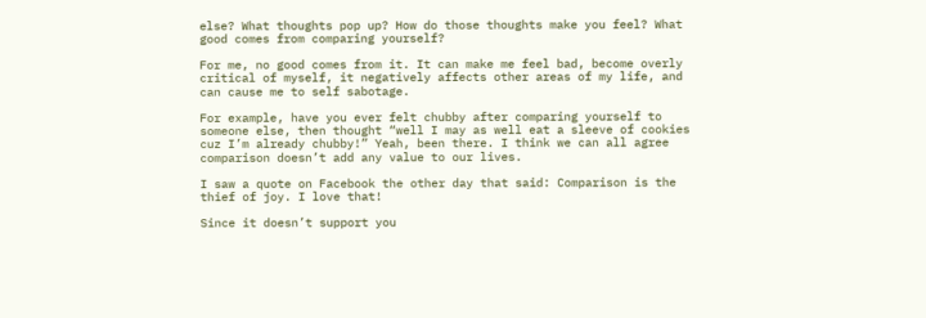else? What thoughts pop up? How do those thoughts make you feel? What good comes from comparing yourself?

For me, no good comes from it. It can make me feel bad, become overly critical of myself, it negatively affects other areas of my life, and can cause me to self sabotage.

For example, have you ever felt chubby after comparing yourself to someone else, then thought “well I may as well eat a sleeve of cookies cuz I’m already chubby!” Yeah, been there. I think we can all agree comparison doesn’t add any value to our lives.

I saw a quote on Facebook the other day that said: Comparison is the thief of joy. I love that!

Since it doesn’t support you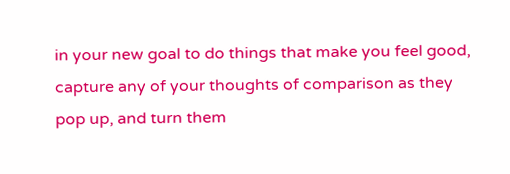in your new goal to do things that make you feel good, capture any of your thoughts of comparison as they pop up, and turn them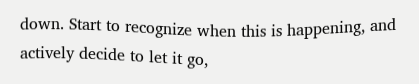down. Start to recognize when this is happening, and actively decide to let it go,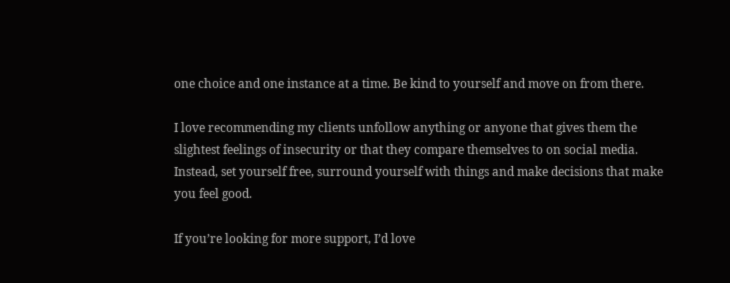one choice and one instance at a time. Be kind to yourself and move on from there.

I love recommending my clients unfollow anything or anyone that gives them the slightest feelings of insecurity or that they compare themselves to on social media. Instead, set yourself free, surround yourself with things and make decisions that make you feel good.

If you’re looking for more support, I’d love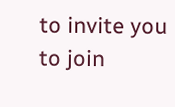to invite you to join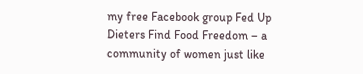my free Facebook group Fed Up Dieters Find Food Freedom – a community of women just like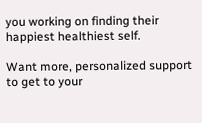you working on finding their happiest healthiest self.

Want more, personalized support to get to your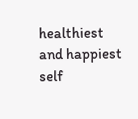healthiest and happiest self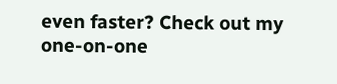even faster? Check out my one-on-one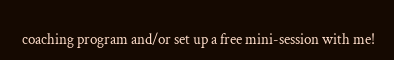coaching program and/or set up a free mini-session with me!